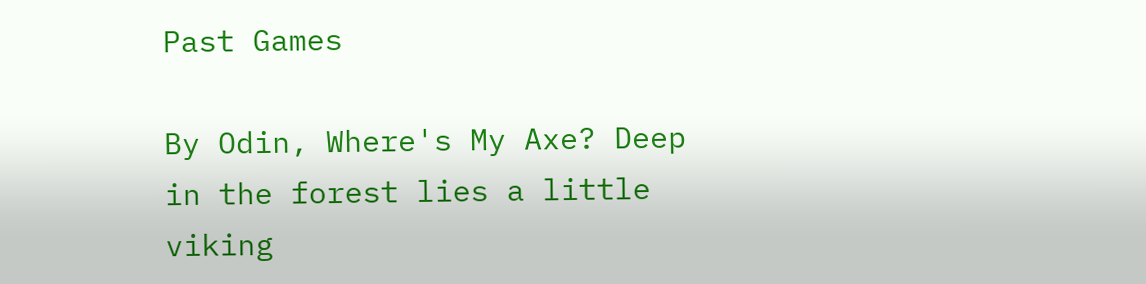Past Games

By Odin, Where's My Axe? Deep in the forest lies a little viking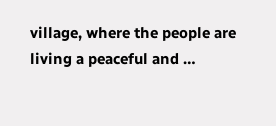village, where the people are living a peaceful and …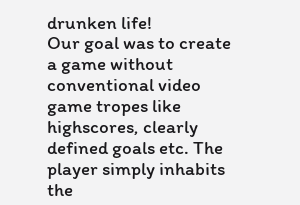drunken life!
Our goal was to create a game without conventional video game tropes like highscores, clearly defined goals etc. The player simply inhabits the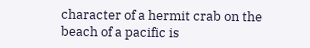character of a hermit crab on the beach of a pacific is